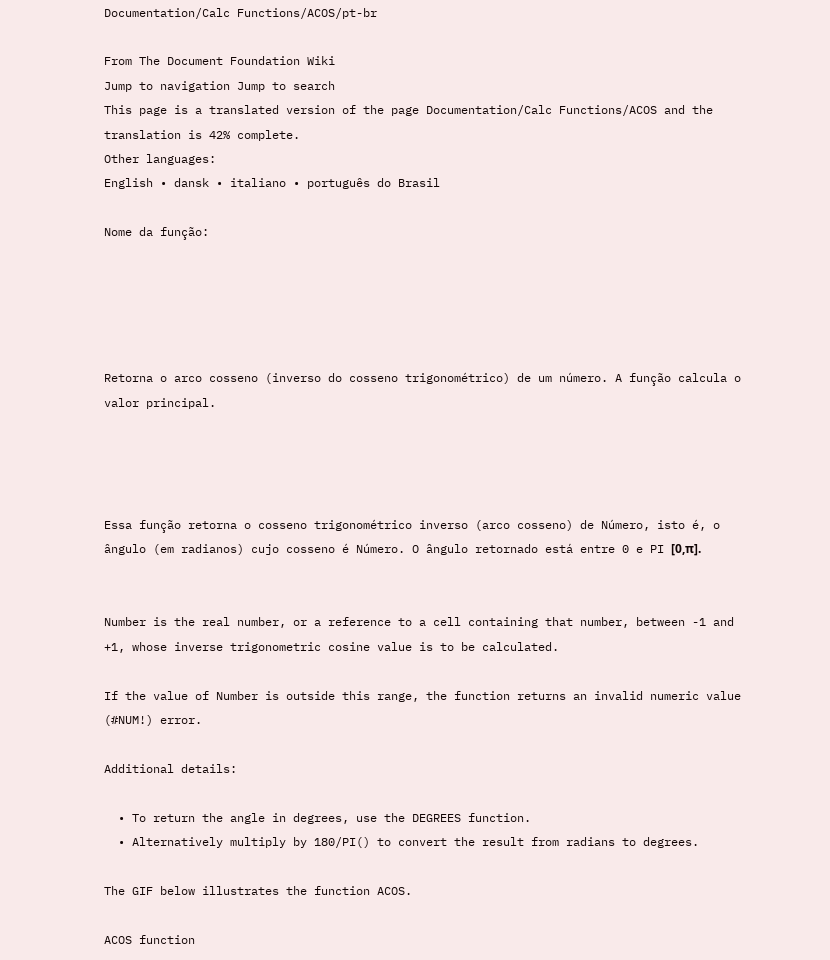Documentation/Calc Functions/ACOS/pt-br

From The Document Foundation Wiki
Jump to navigation Jump to search
This page is a translated version of the page Documentation/Calc Functions/ACOS and the translation is 42% complete.
Other languages:
English • dansk • italiano • português do Brasil

Nome da função:





Retorna o arco cosseno (inverso do cosseno trigonométrico) de um número. A função calcula o valor principal.




Essa função retorna o cosseno trigonométrico inverso (arco cosseno) de Número, isto é, o ângulo (em radianos) cujo cosseno é Número. O ângulo retornado está entre 0 e PI [0,π].


Number is the real number, or a reference to a cell containing that number, between -1 and +1, whose inverse trigonometric cosine value is to be calculated.

If the value of Number is outside this range, the function returns an invalid numeric value (#NUM!) error.

Additional details:

  • To return the angle in degrees, use the DEGREES function.
  • Alternatively multiply by 180/PI() to convert the result from radians to degrees.

The GIF below illustrates the function ACOS.

ACOS function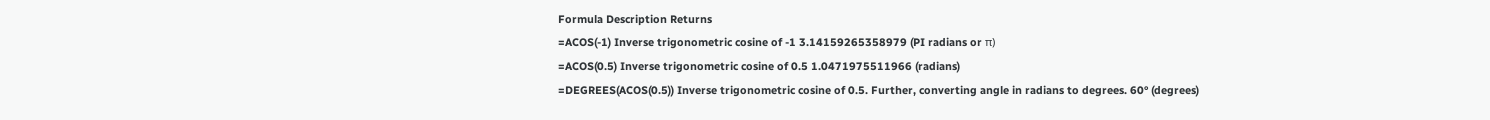Formula Description Returns
=ACOS(-1) Inverse trigonometric cosine of -1 3.14159265358979 (PI radians or π)
=ACOS(0.5) Inverse trigonometric cosine of 0.5 1.0471975511966 (radians)
=DEGREES(ACOS(0.5)) Inverse trigonometric cosine of 0.5. Further, converting angle in radians to degrees. 60° (degrees)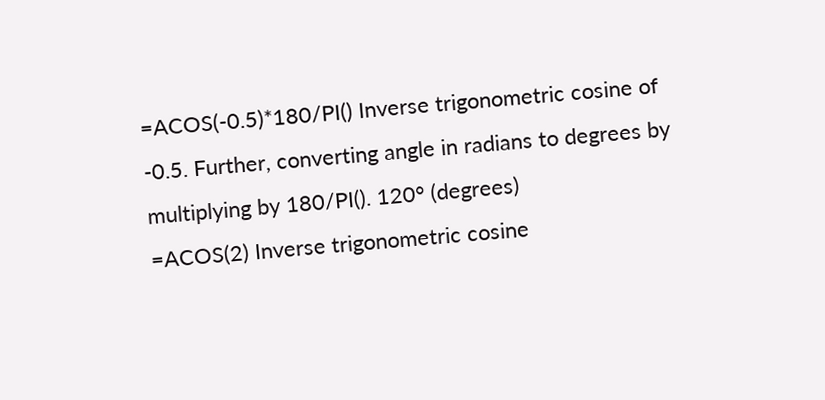=ACOS(-0.5)*180/PI() Inverse trigonometric cosine of -0.5. Further, converting angle in radians to degrees by multiplying by 180/PI(). 120° (degrees)
=ACOS(2) Inverse trigonometric cosine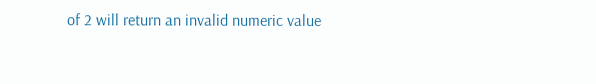of 2 will return an invalid numeric value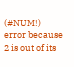(#NUM!) error because 2 is out of its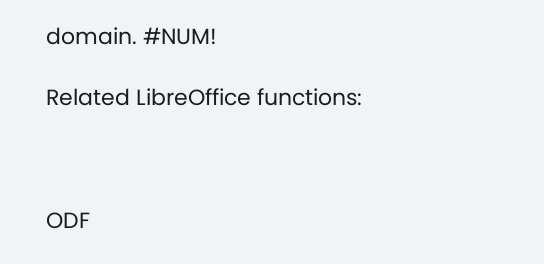domain. #NUM!

Related LibreOffice functions:



ODF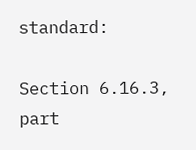standard:

Section 6.16.3, part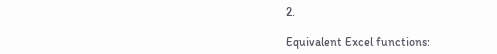2.

Equivalent Excel functions: